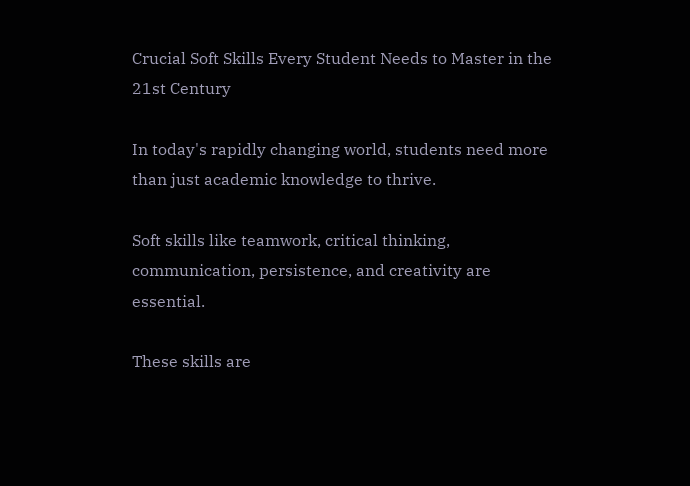Crucial Soft Skills Every Student Needs to Master in the 21st Century

In today's rapidly changing world, students need more than just academic knowledge to thrive.

Soft skills like teamwork, critical thinking, communication, persistence, and creativity are essential.

These skills are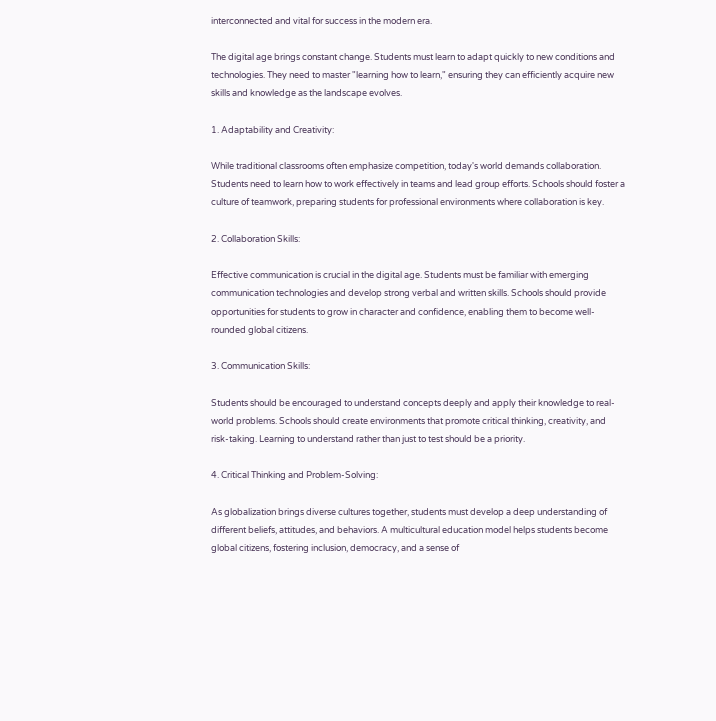interconnected and vital for success in the modern era.

The digital age brings constant change. Students must learn to adapt quickly to new conditions and technologies. They need to master "learning how to learn," ensuring they can efficiently acquire new skills and knowledge as the landscape evolves.

1. Adaptability and Creativity:

While traditional classrooms often emphasize competition, today's world demands collaboration. Students need to learn how to work effectively in teams and lead group efforts. Schools should foster a culture of teamwork, preparing students for professional environments where collaboration is key.

2. Collaboration Skills:

Effective communication is crucial in the digital age. Students must be familiar with emerging communication technologies and develop strong verbal and written skills. Schools should provide opportunities for students to grow in character and confidence, enabling them to become well-rounded global citizens.

3. Communication Skills:

Students should be encouraged to understand concepts deeply and apply their knowledge to real-world problems. Schools should create environments that promote critical thinking, creativity, and risk-taking. Learning to understand rather than just to test should be a priority.

4. Critical Thinking and Problem-Solving:

As globalization brings diverse cultures together, students must develop a deep understanding of different beliefs, attitudes, and behaviors. A multicultural education model helps students become global citizens, fostering inclusion, democracy, and a sense of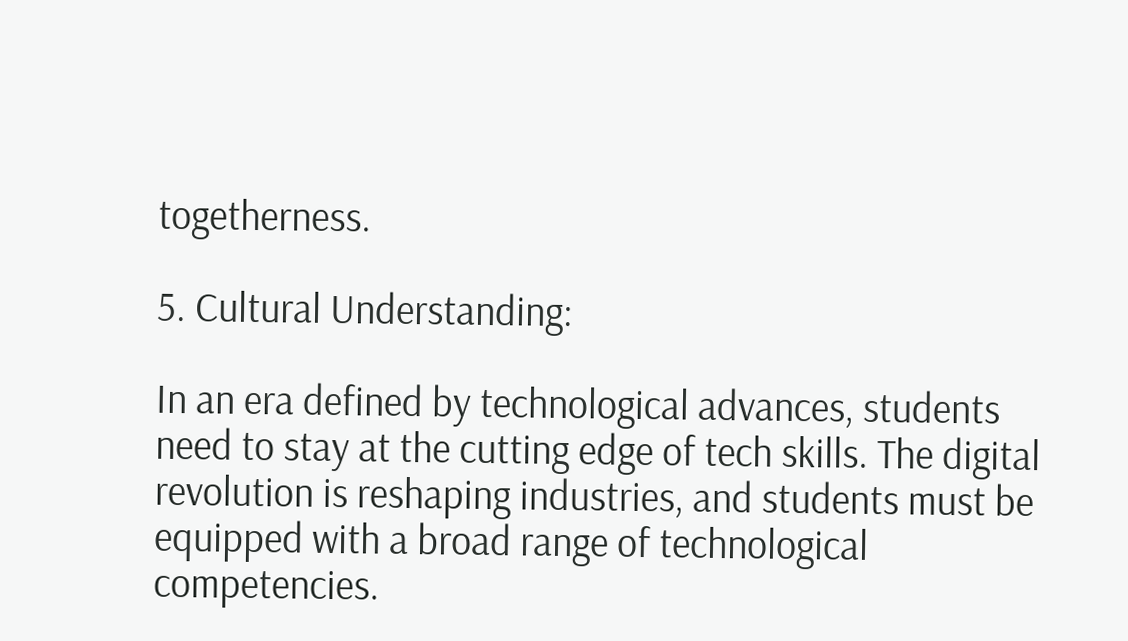togetherness.

5. Cultural Understanding:

In an era defined by technological advances, students need to stay at the cutting edge of tech skills. The digital revolution is reshaping industries, and students must be equipped with a broad range of technological competencies.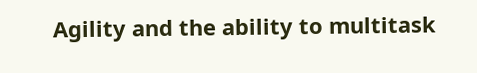Agility and the ability to multitask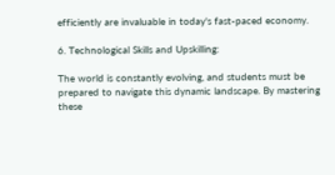efficiently are invaluable in today's fast-paced economy.

6. Technological Skills and Upskilling:

The world is constantly evolving, and students must be prepared to navigate this dynamic landscape. By mastering these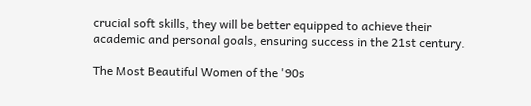crucial soft skills, they will be better equipped to achieve their academic and personal goals, ensuring success in the 21st century.

The Most Beautiful Women of the '90s